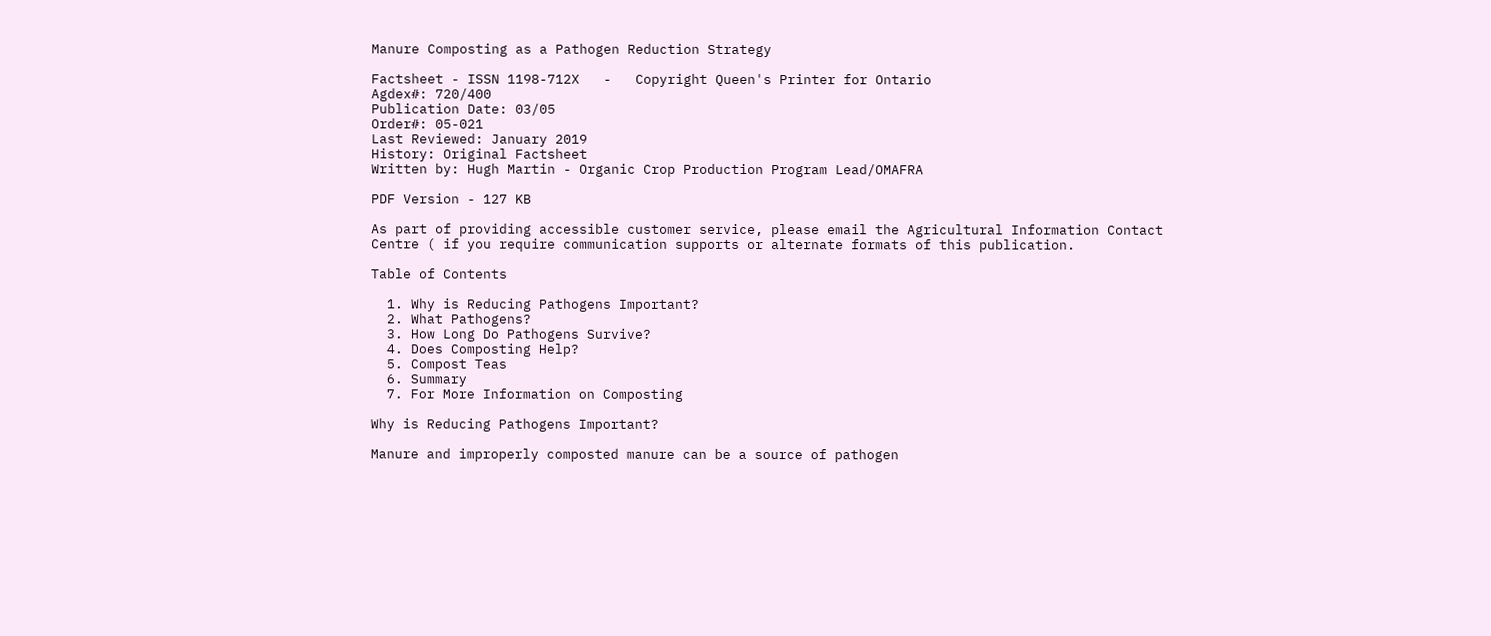Manure Composting as a Pathogen Reduction Strategy

Factsheet - ISSN 1198-712X   -   Copyright Queen's Printer for Ontario
Agdex#: 720/400
Publication Date: 03/05
Order#: 05-021
Last Reviewed: January 2019
History: Original Factsheet
Written by: Hugh Martin - Organic Crop Production Program Lead/OMAFRA

PDF Version - 127 KB

As part of providing accessible customer service, please email the Agricultural Information Contact Centre ( if you require communication supports or alternate formats of this publication.

Table of Contents

  1. Why is Reducing Pathogens Important?
  2. What Pathogens?
  3. How Long Do Pathogens Survive?
  4. Does Composting Help?
  5. Compost Teas
  6. Summary
  7. For More Information on Composting

Why is Reducing Pathogens Important?

Manure and improperly composted manure can be a source of pathogen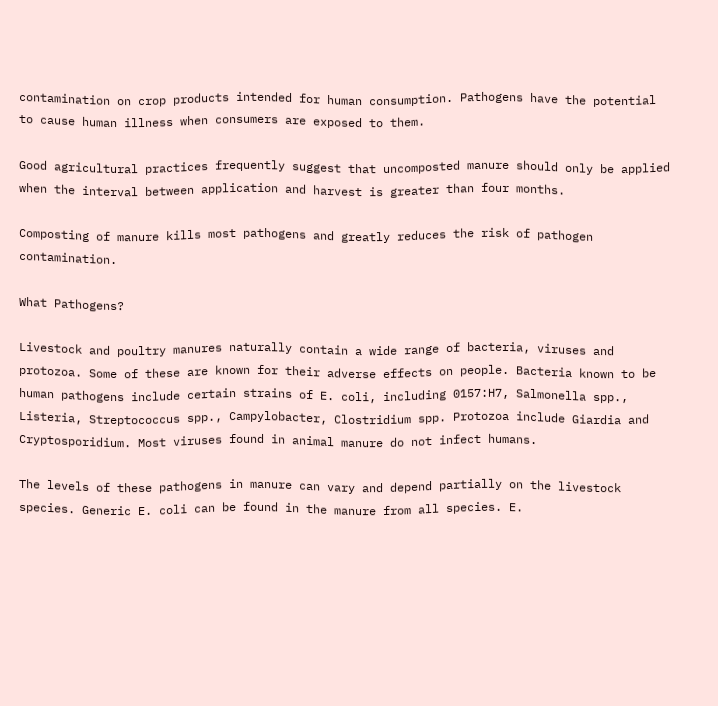contamination on crop products intended for human consumption. Pathogens have the potential to cause human illness when consumers are exposed to them.

Good agricultural practices frequently suggest that uncomposted manure should only be applied when the interval between application and harvest is greater than four months.

Composting of manure kills most pathogens and greatly reduces the risk of pathogen contamination.

What Pathogens?

Livestock and poultry manures naturally contain a wide range of bacteria, viruses and protozoa. Some of these are known for their adverse effects on people. Bacteria known to be human pathogens include certain strains of E. coli, including 0157:H7, Salmonella spp., Listeria, Streptococcus spp., Campylobacter, Clostridium spp. Protozoa include Giardia and Cryptosporidium. Most viruses found in animal manure do not infect humans.

The levels of these pathogens in manure can vary and depend partially on the livestock species. Generic E. coli can be found in the manure from all species. E.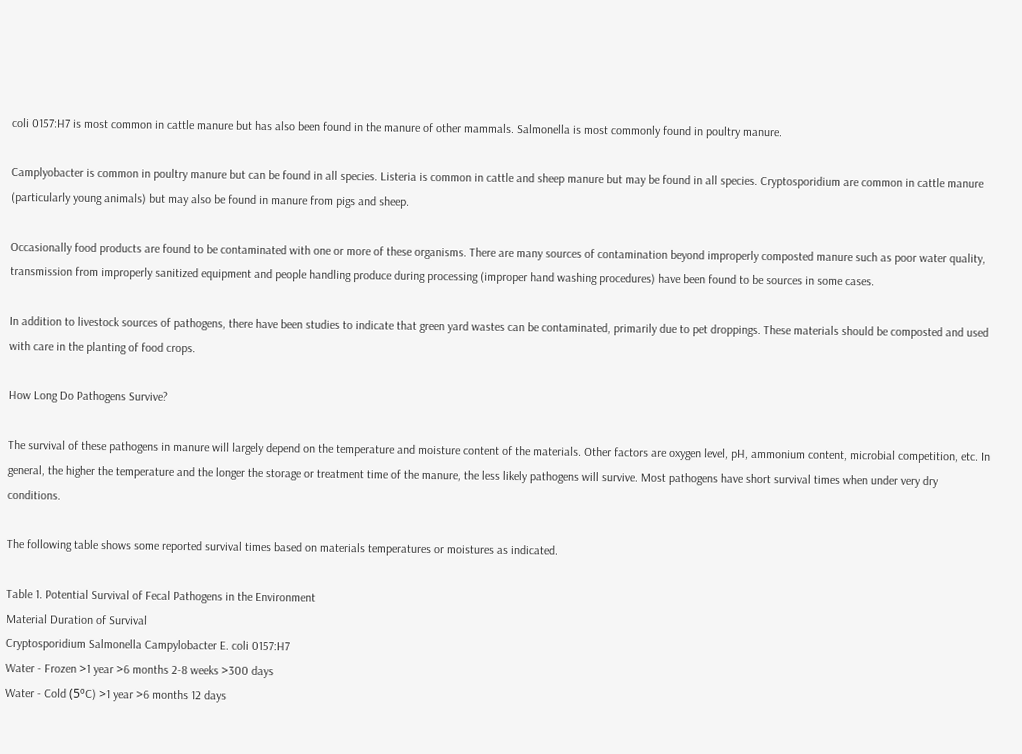coli 0157:H7 is most common in cattle manure but has also been found in the manure of other mammals. Salmonella is most commonly found in poultry manure.

Camplyobacter is common in poultry manure but can be found in all species. Listeria is common in cattle and sheep manure but may be found in all species. Cryptosporidium are common in cattle manure (particularly young animals) but may also be found in manure from pigs and sheep.

Occasionally food products are found to be contaminated with one or more of these organisms. There are many sources of contamination beyond improperly composted manure such as poor water quality, transmission from improperly sanitized equipment and people handling produce during processing (improper hand washing procedures) have been found to be sources in some cases.

In addition to livestock sources of pathogens, there have been studies to indicate that green yard wastes can be contaminated, primarily due to pet droppings. These materials should be composted and used with care in the planting of food crops.

How Long Do Pathogens Survive?

The survival of these pathogens in manure will largely depend on the temperature and moisture content of the materials. Other factors are oxygen level, pH, ammonium content, microbial competition, etc. In general, the higher the temperature and the longer the storage or treatment time of the manure, the less likely pathogens will survive. Most pathogens have short survival times when under very dry conditions.

The following table shows some reported survival times based on materials temperatures or moistures as indicated.

Table 1. Potential Survival of Fecal Pathogens in the Environment
Material Duration of Survival
Cryptosporidium Salmonella Campylobacter E. coli 0157:H7
Water - Frozen >1 year >6 months 2-8 weeks >300 days
Water - Cold (5ºC) >1 year >6 months 12 days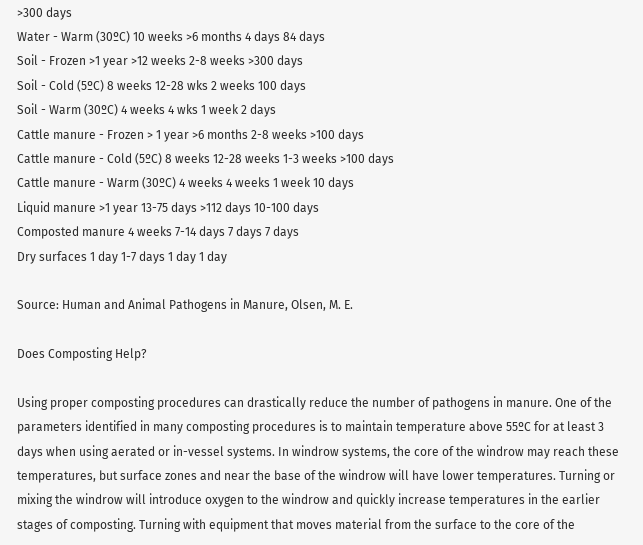>300 days
Water - Warm (30ºC) 10 weeks >6 months 4 days 84 days
Soil - Frozen >1 year >12 weeks 2-8 weeks >300 days
Soil - Cold (5ºC) 8 weeks 12-28 wks 2 weeks 100 days
Soil - Warm (30ºC) 4 weeks 4 wks 1 week 2 days
Cattle manure - Frozen > 1 year >6 months 2-8 weeks >100 days
Cattle manure - Cold (5ºC) 8 weeks 12-28 weeks 1-3 weeks >100 days
Cattle manure - Warm (30ºC) 4 weeks 4 weeks 1 week 10 days
Liquid manure >1 year 13-75 days >112 days 10-100 days
Composted manure 4 weeks 7-14 days 7 days 7 days
Dry surfaces 1 day 1-7 days 1 day 1 day

Source: Human and Animal Pathogens in Manure, Olsen, M. E.

Does Composting Help?

Using proper composting procedures can drastically reduce the number of pathogens in manure. One of the parameters identified in many composting procedures is to maintain temperature above 55ºC for at least 3 days when using aerated or in-vessel systems. In windrow systems, the core of the windrow may reach these temperatures, but surface zones and near the base of the windrow will have lower temperatures. Turning or mixing the windrow will introduce oxygen to the windrow and quickly increase temperatures in the earlier stages of composting. Turning with equipment that moves material from the surface to the core of the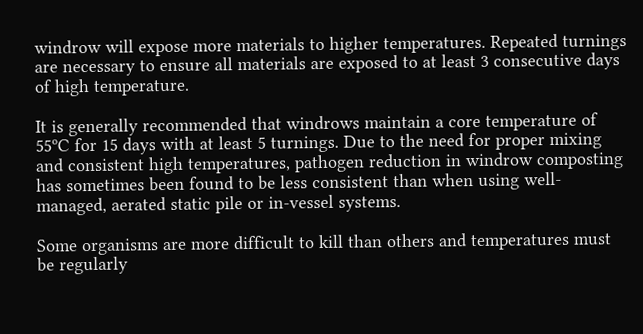windrow will expose more materials to higher temperatures. Repeated turnings are necessary to ensure all materials are exposed to at least 3 consecutive days of high temperature.

It is generally recommended that windrows maintain a core temperature of 55ºC for 15 days with at least 5 turnings. Due to the need for proper mixing and consistent high temperatures, pathogen reduction in windrow composting has sometimes been found to be less consistent than when using well-managed, aerated static pile or in-vessel systems.

Some organisms are more difficult to kill than others and temperatures must be regularly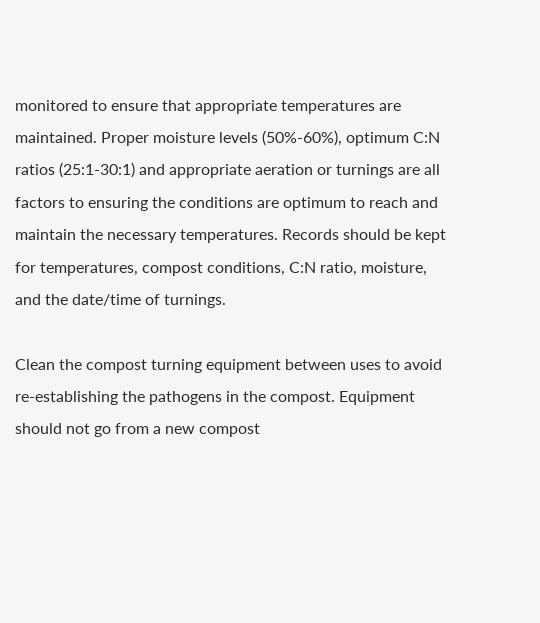monitored to ensure that appropriate temperatures are maintained. Proper moisture levels (50%-60%), optimum C:N ratios (25:1-30:1) and appropriate aeration or turnings are all factors to ensuring the conditions are optimum to reach and maintain the necessary temperatures. Records should be kept for temperatures, compost conditions, C:N ratio, moisture, and the date/time of turnings.

Clean the compost turning equipment between uses to avoid re-establishing the pathogens in the compost. Equipment should not go from a new compost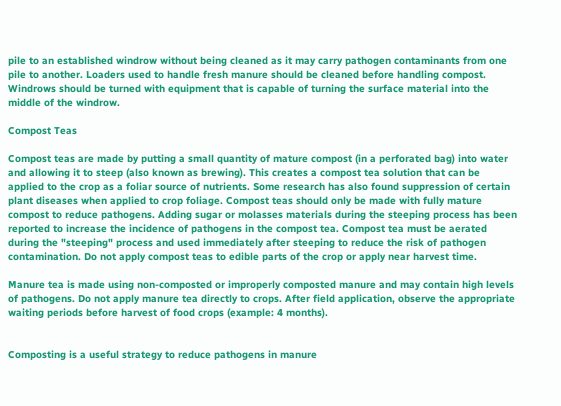pile to an established windrow without being cleaned as it may carry pathogen contaminants from one pile to another. Loaders used to handle fresh manure should be cleaned before handling compost. Windrows should be turned with equipment that is capable of turning the surface material into the middle of the windrow.

Compost Teas

Compost teas are made by putting a small quantity of mature compost (in a perforated bag) into water and allowing it to steep (also known as brewing). This creates a compost tea solution that can be applied to the crop as a foliar source of nutrients. Some research has also found suppression of certain plant diseases when applied to crop foliage. Compost teas should only be made with fully mature compost to reduce pathogens. Adding sugar or molasses materials during the steeping process has been reported to increase the incidence of pathogens in the compost tea. Compost tea must be aerated during the "steeping" process and used immediately after steeping to reduce the risk of pathogen contamination. Do not apply compost teas to edible parts of the crop or apply near harvest time.

Manure tea is made using non-composted or improperly composted manure and may contain high levels of pathogens. Do not apply manure tea directly to crops. After field application, observe the appropriate waiting periods before harvest of food crops (example: 4 months).


Composting is a useful strategy to reduce pathogens in manure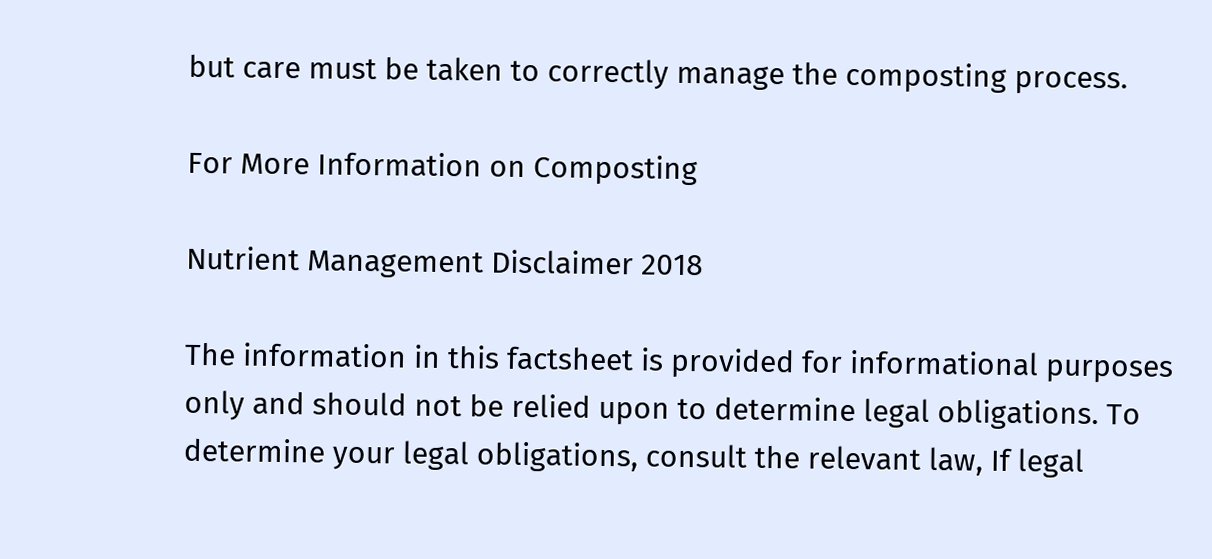but care must be taken to correctly manage the composting process.

For More Information on Composting

Nutrient Management Disclaimer 2018

The information in this factsheet is provided for informational purposes only and should not be relied upon to determine legal obligations. To determine your legal obligations, consult the relevant law, If legal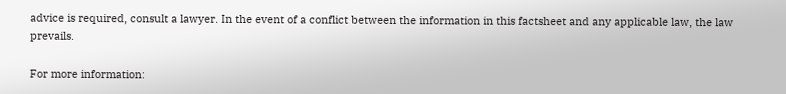advice is required, consult a lawyer. In the event of a conflict between the information in this factsheet and any applicable law, the law prevails.

For more information: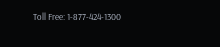Toll Free: 1-877-424-1300